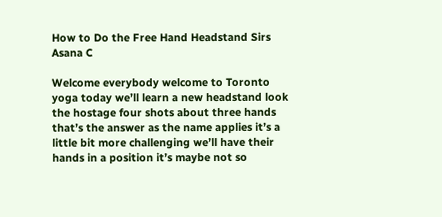How to Do the Free Hand Headstand Sirs Asana C

Welcome everybody welcome to Toronto yoga today we’ll learn a new headstand look the hostage four shots about three hands that’s the answer as the name applies it’s a little bit more challenging we’ll have their hands in a position it’s maybe not so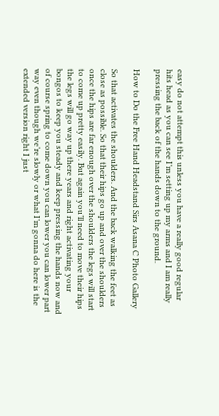easy do not attempt this unless you have a really good regular hits head as you can see I’m setting up my arms and I am really pressing the back of the hands down to the ground.

How to Do the Free Hand Headstand Sirs Asana C Photo Gallery

So that activates the shoulders. And the back walking the feet as close as possible. So that their hips go up and over the shoulders once the hips are far enough over the shoulders the legs will start to come up pretty easily. But again you’ll need to move their hips the legs will go way up there years and right activating your bongos to keep you steady and keep pressing the hands now and of course spring to come down you can lower you can lower part way even though we’re slowly or what I’m gonna do here is the extended version right I just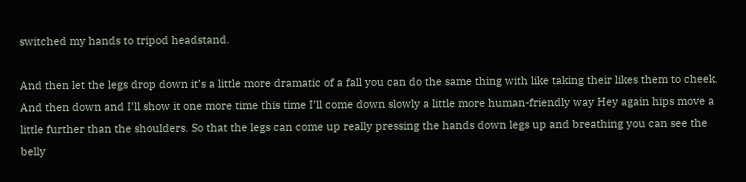switched my hands to tripod headstand.

And then let the legs drop down it’s a little more dramatic of a fall you can do the same thing with like taking their likes them to cheek. And then down and I’ll show it one more time this time I’ll come down slowly a little more human-friendly way Hey again hips move a little further than the shoulders. So that the legs can come up really pressing the hands down legs up and breathing you can see the belly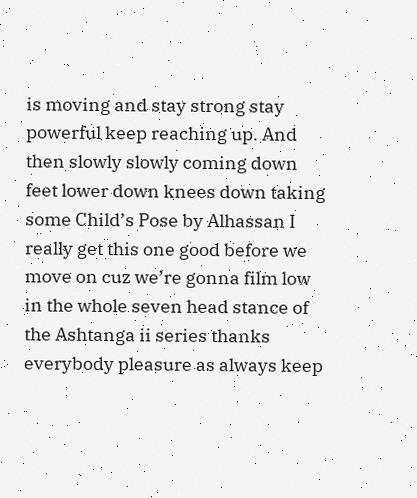is moving and stay strong stay powerful keep reaching up. And then slowly slowly coming down feet lower down knees down taking some Child’s Pose by Alhassan I really get this one good before we move on cuz we’re gonna film low in the whole seven head stance of the Ashtanga ii series thanks everybody pleasure as always keep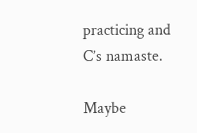practicing and C’s namaste.

Maybe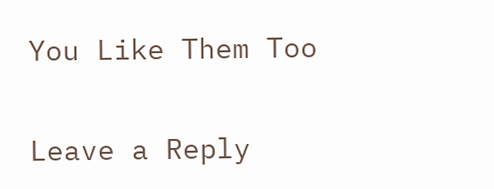You Like Them Too


Leave a Reply